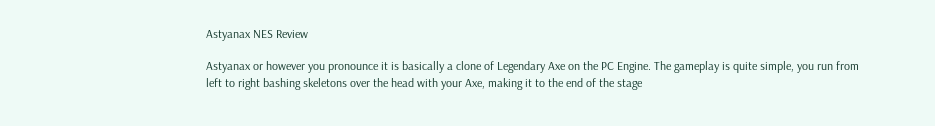Astyanax NES Review

Astyanax or however you pronounce it is basically a clone of Legendary Axe on the PC Engine. The gameplay is quite simple, you run from left to right bashing skeletons over the head with your Axe, making it to the end of the stage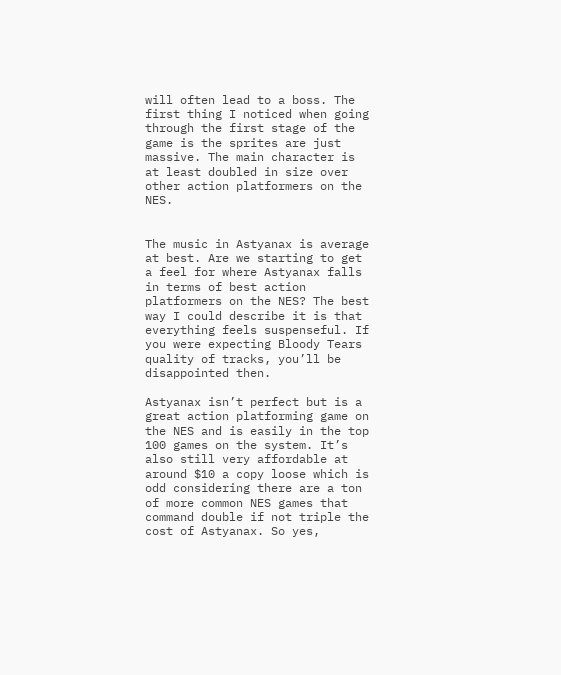will often lead to a boss. The first thing I noticed when going through the first stage of the game is the sprites are just massive. The main character is at least doubled in size over other action platformers on the NES.


The music in Astyanax is average at best. Are we starting to get a feel for where Astyanax falls in terms of best action platformers on the NES? The best way I could describe it is that everything feels suspenseful. If you were expecting Bloody Tears quality of tracks, you’ll be disappointed then.

Astyanax isn’t perfect but is a great action platforming game on the NES and is easily in the top 100 games on the system. It’s also still very affordable at around $10 a copy loose which is odd considering there are a ton of more common NES games that command double if not triple the cost of Astyanax. So yes,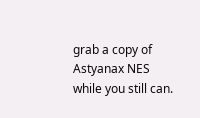grab a copy of Astyanax NES while you still can.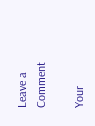Leave a Comment

Your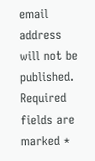email address will not be published. Required fields are marked *